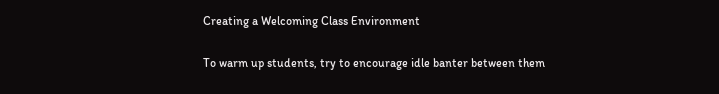Creating a Welcoming Class Environment

To warm up students, try to encourage idle banter between them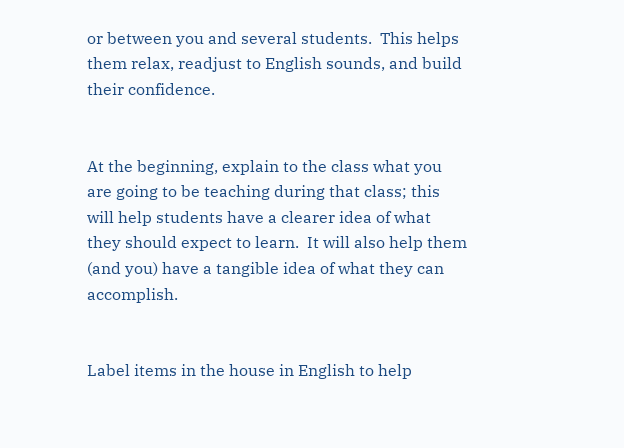or between you and several students.  This helps them relax, readjust to English sounds, and build their confidence.


At the beginning, explain to the class what you are going to be teaching during that class; this will help students have a clearer idea of what they should expect to learn.  It will also help them (and you) have a tangible idea of what they can accomplish.


Label items in the house in English to help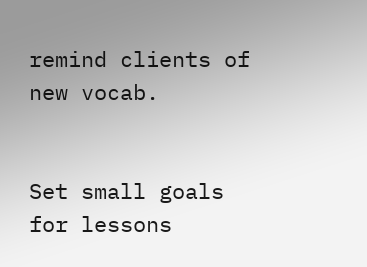remind clients of new vocab.


Set small goals for lessons